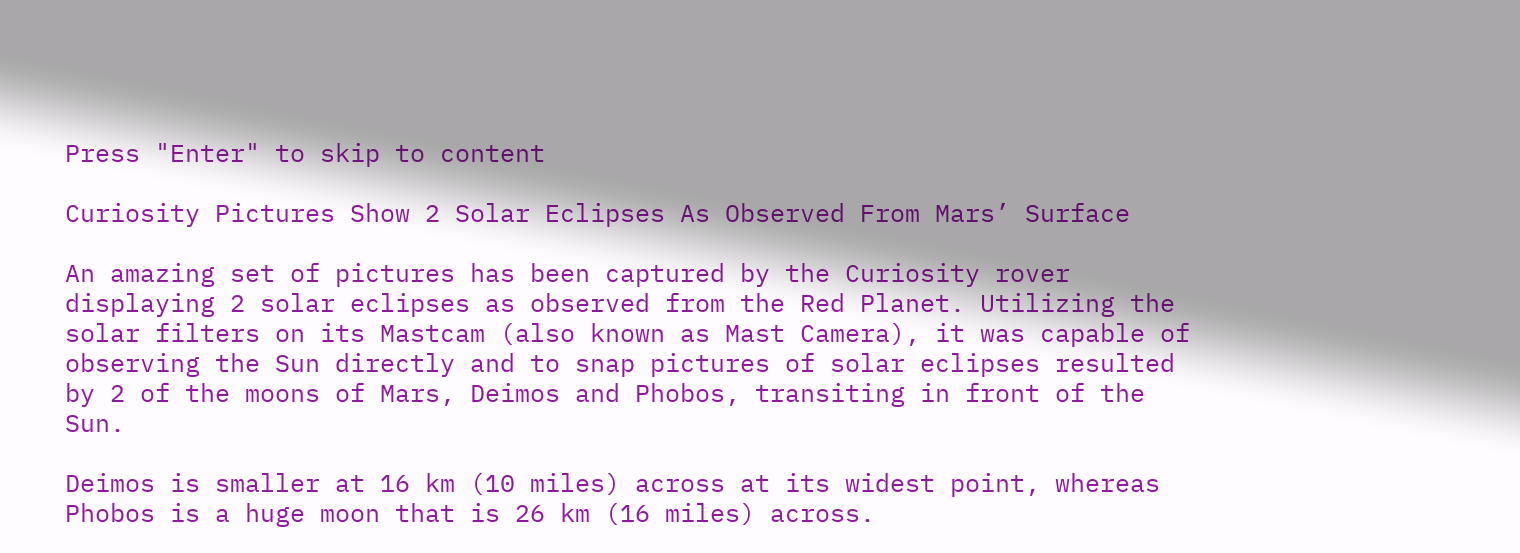Press "Enter" to skip to content

Curiosity Pictures Show 2 Solar Eclipses As Observed From Mars’ Surface

An amazing set of pictures has been captured by the Curiosity rover displaying 2 solar eclipses as observed from the Red Planet. Utilizing the solar filters on its Mastcam (also known as Mast Camera), it was capable of observing the Sun directly and to snap pictures of solar eclipses resulted by 2 of the moons of Mars, Deimos and Phobos, transiting in front of the Sun.

Deimos is smaller at 16 km (10 miles) across at its widest point, whereas Phobos is a huge moon that is 26 km (16 miles) across.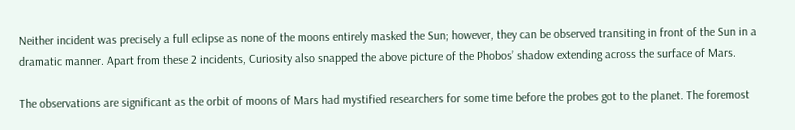Neither incident was precisely a full eclipse as none of the moons entirely masked the Sun; however, they can be observed transiting in front of the Sun in a dramatic manner. Apart from these 2 incidents, Curiosity also snapped the above picture of the Phobos’ shadow extending across the surface of Mars.

The observations are significant as the orbit of moons of Mars had mystified researchers for some time before the probes got to the planet. The foremost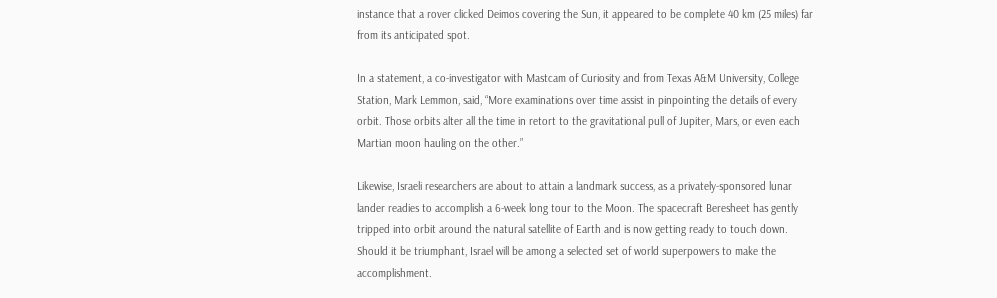instance that a rover clicked Deimos covering the Sun, it appeared to be complete 40 km (25 miles) far from its anticipated spot.

In a statement, a co-investigator with Mastcam of Curiosity and from Texas A&M University, College Station, Mark Lemmon, said, “More examinations over time assist in pinpointing the details of every orbit. Those orbits alter all the time in retort to the gravitational pull of Jupiter, Mars, or even each Martian moon hauling on the other.”

Likewise, Israeli researchers are about to attain a landmark success, as a privately-sponsored lunar lander readies to accomplish a 6-week long tour to the Moon. The spacecraft Beresheet has gently tripped into orbit around the natural satellite of Earth and is now getting ready to touch down. Should it be triumphant, Israel will be among a selected set of world superpowers to make the accomplishment.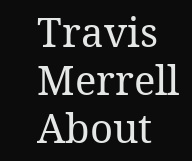Travis Merrell
About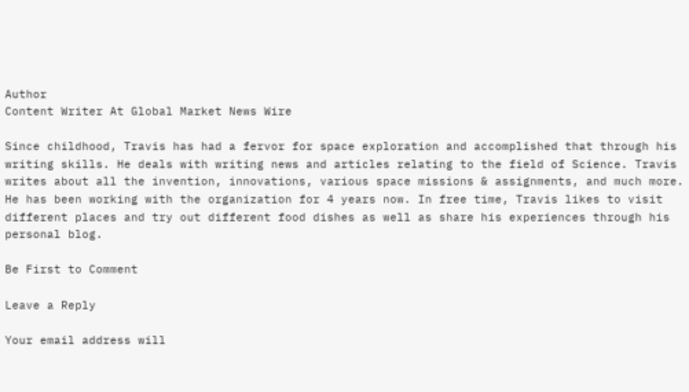Author
Content Writer At Global Market News Wire

Since childhood, Travis has had a fervor for space exploration and accomplished that through his writing skills. He deals with writing news and articles relating to the field of Science. Travis writes about all the invention, innovations, various space missions & assignments, and much more. He has been working with the organization for 4 years now. In free time, Travis likes to visit different places and try out different food dishes as well as share his experiences through his personal blog.

Be First to Comment

Leave a Reply

Your email address will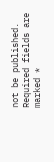not be published. Required fields are marked *